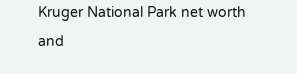Kruger National Park net worth and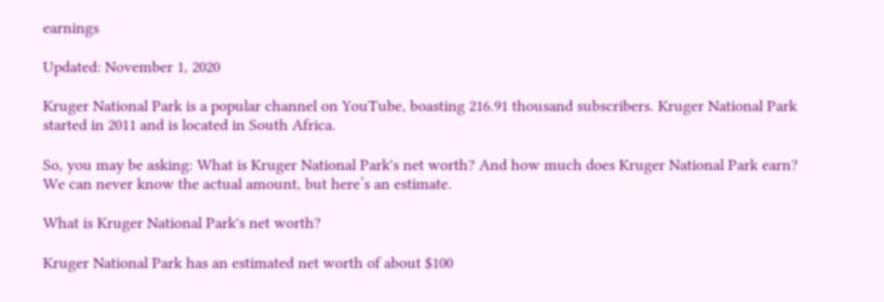earnings

Updated: November 1, 2020

Kruger National Park is a popular channel on YouTube, boasting 216.91 thousand subscribers. Kruger National Park started in 2011 and is located in South Africa.

So, you may be asking: What is Kruger National Park's net worth? And how much does Kruger National Park earn? We can never know the actual amount, but here’s an estimate.

What is Kruger National Park's net worth?

Kruger National Park has an estimated net worth of about $100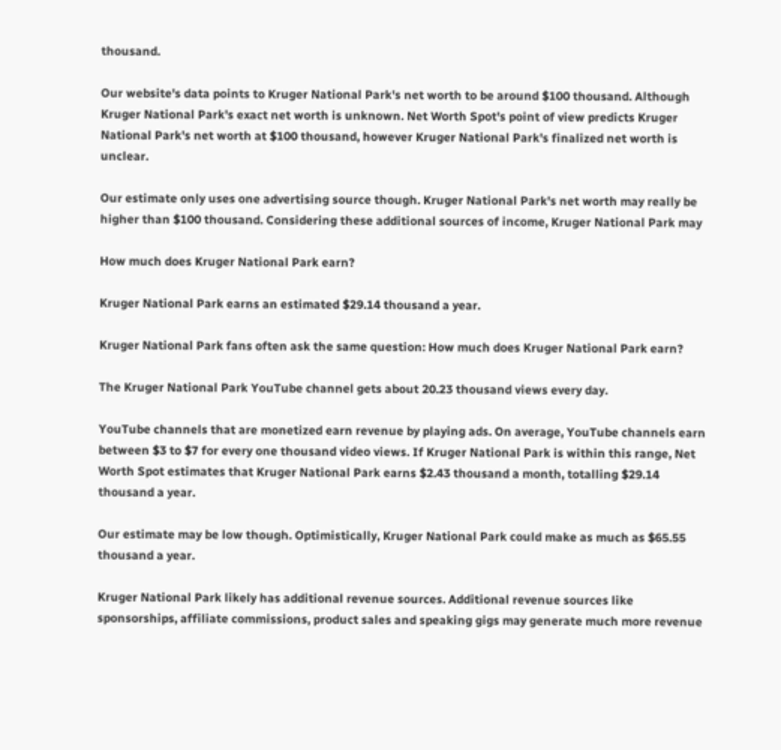thousand.

Our website's data points to Kruger National Park's net worth to be around $100 thousand. Although Kruger National Park's exact net worth is unknown. Net Worth Spot's point of view predicts Kruger National Park's net worth at $100 thousand, however Kruger National Park's finalized net worth is unclear.

Our estimate only uses one advertising source though. Kruger National Park's net worth may really be higher than $100 thousand. Considering these additional sources of income, Kruger National Park may

How much does Kruger National Park earn?

Kruger National Park earns an estimated $29.14 thousand a year.

Kruger National Park fans often ask the same question: How much does Kruger National Park earn?

The Kruger National Park YouTube channel gets about 20.23 thousand views every day.

YouTube channels that are monetized earn revenue by playing ads. On average, YouTube channels earn between $3 to $7 for every one thousand video views. If Kruger National Park is within this range, Net Worth Spot estimates that Kruger National Park earns $2.43 thousand a month, totalling $29.14 thousand a year.

Our estimate may be low though. Optimistically, Kruger National Park could make as much as $65.55 thousand a year.

Kruger National Park likely has additional revenue sources. Additional revenue sources like sponsorships, affiliate commissions, product sales and speaking gigs may generate much more revenue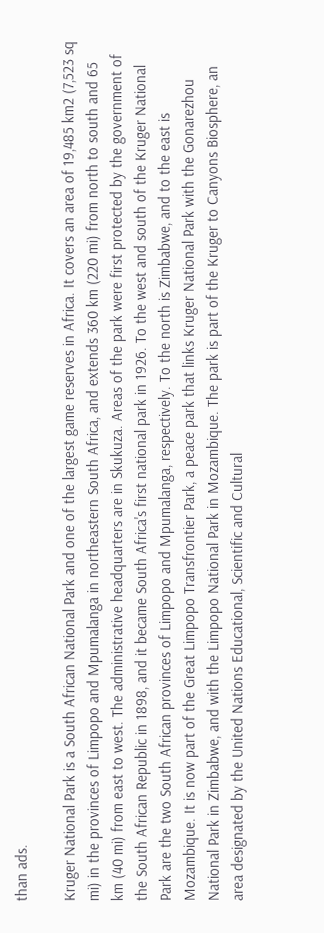than ads.

Kruger National Park is a South African National Park and one of the largest game reserves in Africa. It covers an area of 19,485 km2 (7,523 sq mi) in the provinces of Limpopo and Mpumalanga in northeastern South Africa, and extends 360 km (220 mi) from north to south and 65 km (40 mi) from east to west. The administrative headquarters are in Skukuza. Areas of the park were first protected by the government of the South African Republic in 1898, and it became South Africa's first national park in 1926. To the west and south of the Kruger National Park are the two South African provinces of Limpopo and Mpumalanga, respectively. To the north is Zimbabwe, and to the east is Mozambique. It is now part of the Great Limpopo Transfrontier Park, a peace park that links Kruger National Park with the Gonarezhou National Park in Zimbabwe, and with the Limpopo National Park in Mozambique. The park is part of the Kruger to Canyons Biosphere, an area designated by the United Nations Educational, Scientific and Cultural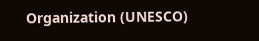Organization (UNESCO)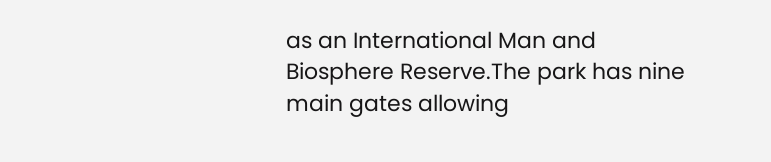as an International Man and Biosphere Reserve.The park has nine main gates allowing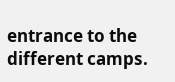entrance to the different camps.